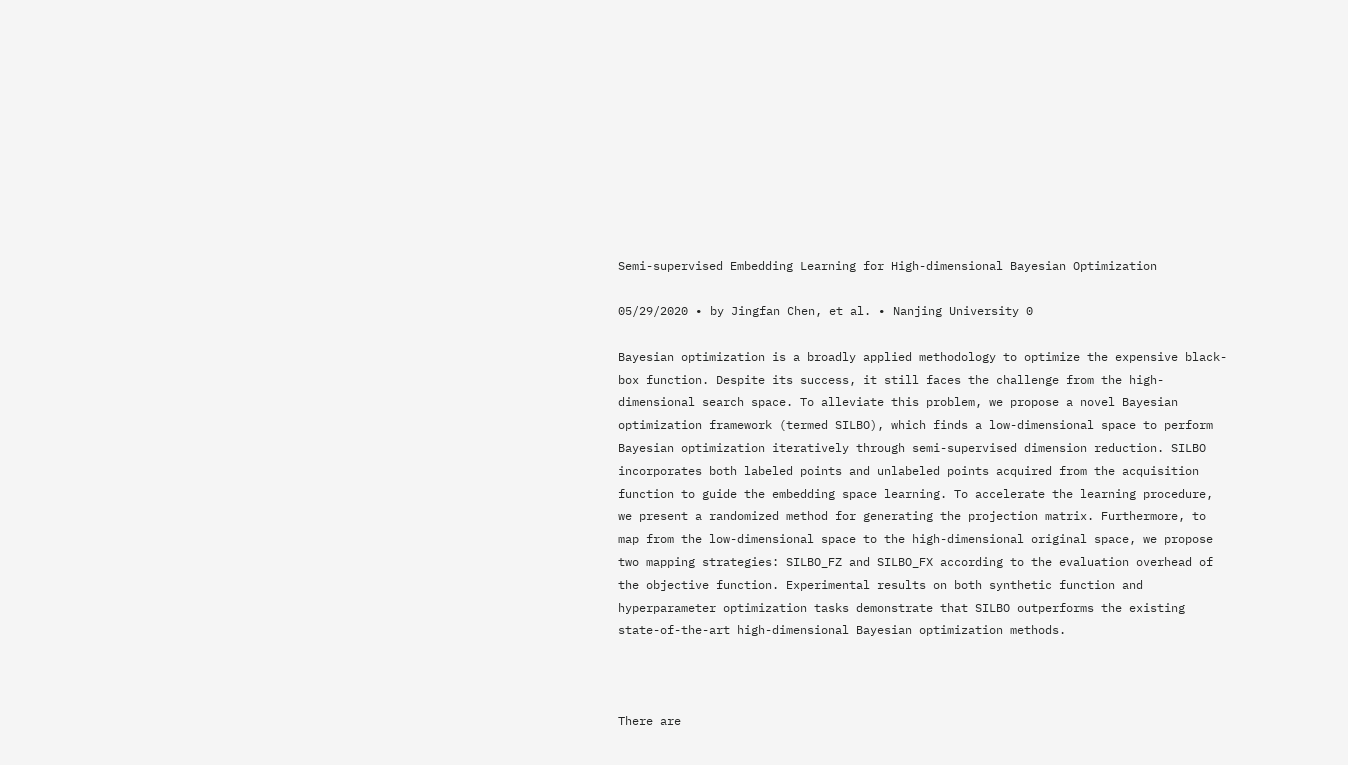Semi-supervised Embedding Learning for High-dimensional Bayesian Optimization

05/29/2020 ∙ by Jingfan Chen, et al. ∙ Nanjing University 0

Bayesian optimization is a broadly applied methodology to optimize the expensive black-box function. Despite its success, it still faces the challenge from the high-dimensional search space. To alleviate this problem, we propose a novel Bayesian optimization framework (termed SILBO), which finds a low-dimensional space to perform Bayesian optimization iteratively through semi-supervised dimension reduction. SILBO incorporates both labeled points and unlabeled points acquired from the acquisition function to guide the embedding space learning. To accelerate the learning procedure, we present a randomized method for generating the projection matrix. Furthermore, to map from the low-dimensional space to the high-dimensional original space, we propose two mapping strategies: SILBO_FZ and SILBO_FX according to the evaluation overhead of the objective function. Experimental results on both synthetic function and hyperparameter optimization tasks demonstrate that SILBO outperforms the existing state-of-the-art high-dimensional Bayesian optimization methods.



There are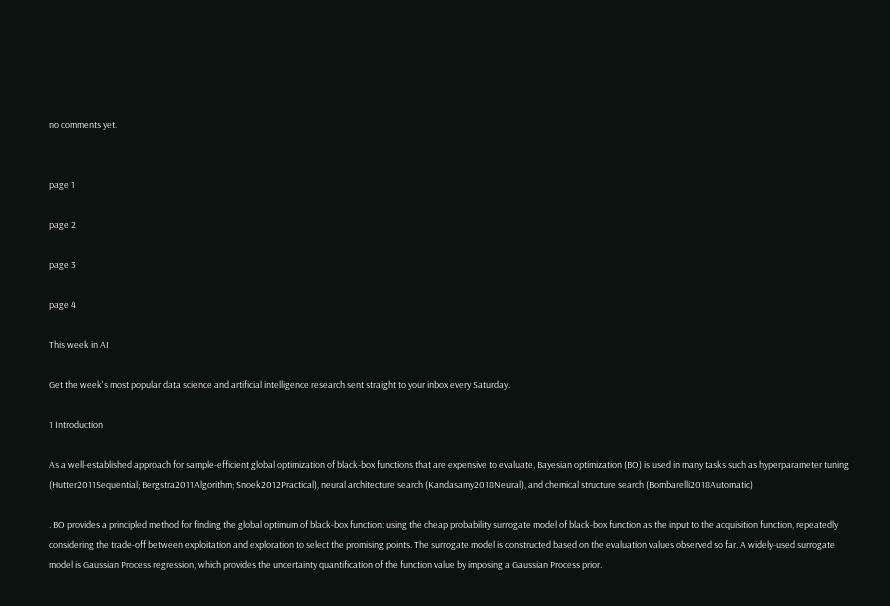no comments yet.


page 1

page 2

page 3

page 4

This week in AI

Get the week's most popular data science and artificial intelligence research sent straight to your inbox every Saturday.

1 Introduction

As a well-established approach for sample-efficient global optimization of black-box functions that are expensive to evaluate, Bayesian optimization (BO) is used in many tasks such as hyperparameter tuning (Hutter2011Sequential; Bergstra2011Algorithm; Snoek2012Practical), neural architecture search (Kandasamy2018Neural), and chemical structure search (Bombarelli2018Automatic)

. BO provides a principled method for finding the global optimum of black-box function: using the cheap probability surrogate model of black-box function as the input to the acquisition function, repeatedly considering the trade-off between exploitation and exploration to select the promising points. The surrogate model is constructed based on the evaluation values observed so far. A widely-used surrogate model is Gaussian Process regression, which provides the uncertainty quantification of the function value by imposing a Gaussian Process prior.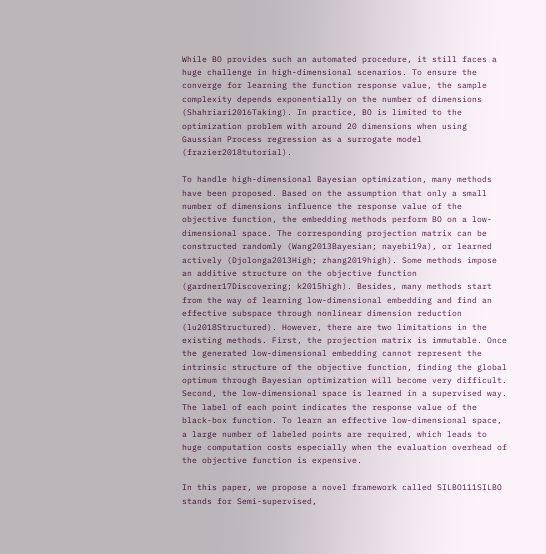While BO provides such an automated procedure, it still faces a huge challenge in high-dimensional scenarios. To ensure the converge for learning the function response value, the sample complexity depends exponentially on the number of dimensions (Shahriari2016Taking). In practice, BO is limited to the optimization problem with around 20 dimensions when using Gaussian Process regression as a surrogate model (frazier2018tutorial).

To handle high-dimensional Bayesian optimization, many methods have been proposed. Based on the assumption that only a small number of dimensions influence the response value of the objective function, the embedding methods perform BO on a low-dimensional space. The corresponding projection matrix can be constructed randomly (Wang2013Bayesian; nayebi19a), or learned actively (Djolonga2013High; zhang2019high). Some methods impose an additive structure on the objective function (gardner17Discovering; k2015high). Besides, many methods start from the way of learning low-dimensional embedding and find an effective subspace through nonlinear dimension reduction (lu2018Structured). However, there are two limitations in the existing methods. First, the projection matrix is immutable. Once the generated low-dimensional embedding cannot represent the intrinsic structure of the objective function, finding the global optimum through Bayesian optimization will become very difficult. Second, the low-dimensional space is learned in a supervised way. The label of each point indicates the response value of the black-box function. To learn an effective low-dimensional space, a large number of labeled points are required, which leads to huge computation costs especially when the evaluation overhead of the objective function is expensive.

In this paper, we propose a novel framework called SILBO111SILBO stands for Semi-supervised,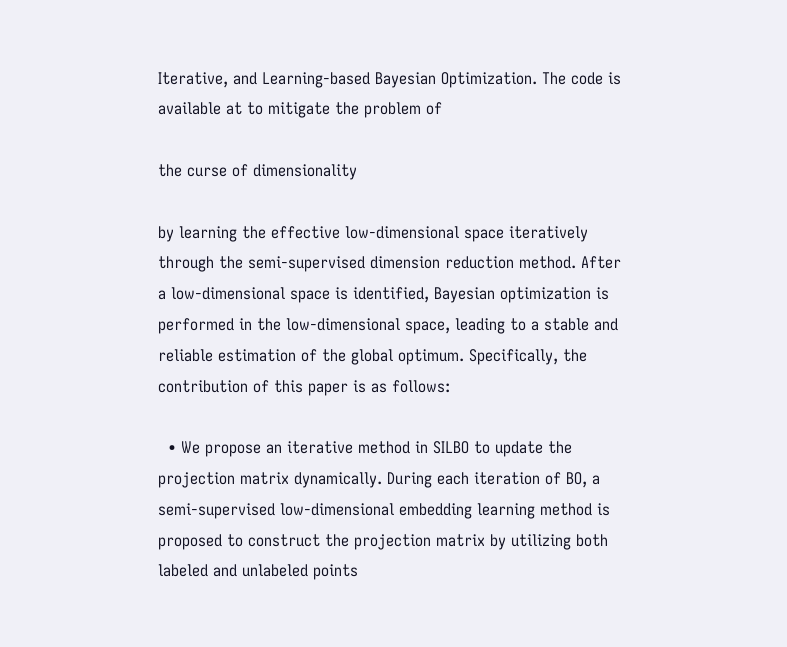Iterative, and Learning-based Bayesian Optimization. The code is available at to mitigate the problem of

the curse of dimensionality

by learning the effective low-dimensional space iteratively through the semi-supervised dimension reduction method. After a low-dimensional space is identified, Bayesian optimization is performed in the low-dimensional space, leading to a stable and reliable estimation of the global optimum. Specifically, the contribution of this paper is as follows:

  • We propose an iterative method in SILBO to update the projection matrix dynamically. During each iteration of BO, a semi-supervised low-dimensional embedding learning method is proposed to construct the projection matrix by utilizing both labeled and unlabeled points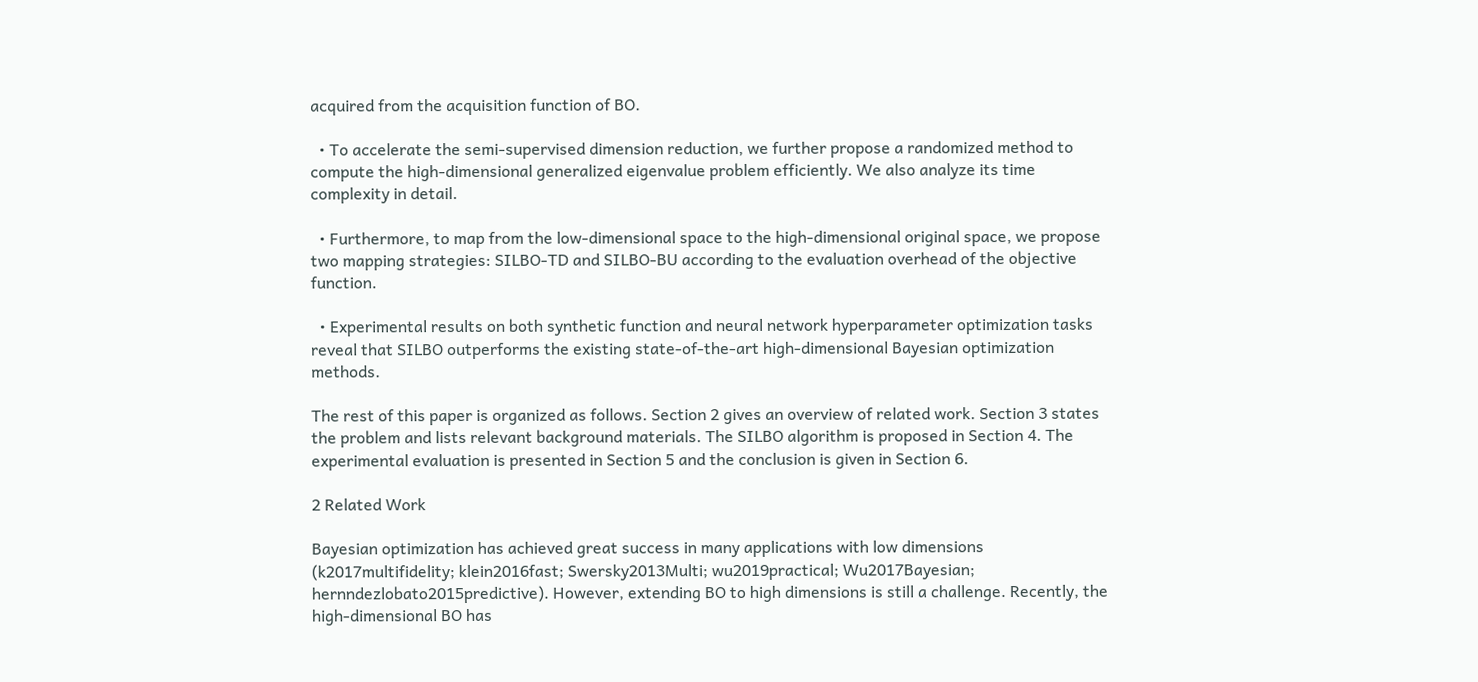acquired from the acquisition function of BO.

  • To accelerate the semi-supervised dimension reduction, we further propose a randomized method to compute the high-dimensional generalized eigenvalue problem efficiently. We also analyze its time complexity in detail.

  • Furthermore, to map from the low-dimensional space to the high-dimensional original space, we propose two mapping strategies: SILBO-TD and SILBO-BU according to the evaluation overhead of the objective function.

  • Experimental results on both synthetic function and neural network hyperparameter optimization tasks reveal that SILBO outperforms the existing state-of-the-art high-dimensional Bayesian optimization methods.

The rest of this paper is organized as follows. Section 2 gives an overview of related work. Section 3 states the problem and lists relevant background materials. The SILBO algorithm is proposed in Section 4. The experimental evaluation is presented in Section 5 and the conclusion is given in Section 6.

2 Related Work

Bayesian optimization has achieved great success in many applications with low dimensions (k2017multifidelity; klein2016fast; Swersky2013Multi; wu2019practical; Wu2017Bayesian; hernndezlobato2015predictive). However, extending BO to high dimensions is still a challenge. Recently, the high-dimensional BO has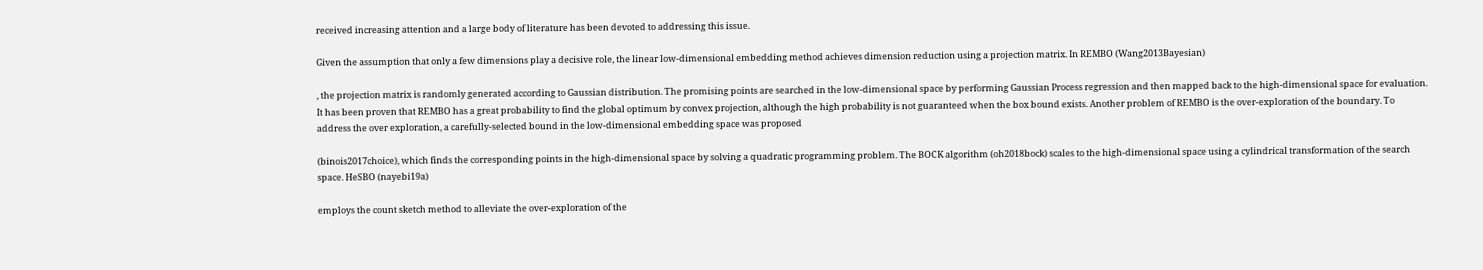received increasing attention and a large body of literature has been devoted to addressing this issue.

Given the assumption that only a few dimensions play a decisive role, the linear low-dimensional embedding method achieves dimension reduction using a projection matrix. In REMBO (Wang2013Bayesian)

, the projection matrix is randomly generated according to Gaussian distribution. The promising points are searched in the low-dimensional space by performing Gaussian Process regression and then mapped back to the high-dimensional space for evaluation. It has been proven that REMBO has a great probability to find the global optimum by convex projection, although the high probability is not guaranteed when the box bound exists. Another problem of REMBO is the over-exploration of the boundary. To address the over exploration, a carefully-selected bound in the low-dimensional embedding space was proposed

(binois2017choice), which finds the corresponding points in the high-dimensional space by solving a quadratic programming problem. The BOCK algorithm (oh2018bock) scales to the high-dimensional space using a cylindrical transformation of the search space. HeSBO (nayebi19a)

employs the count sketch method to alleviate the over-exploration of the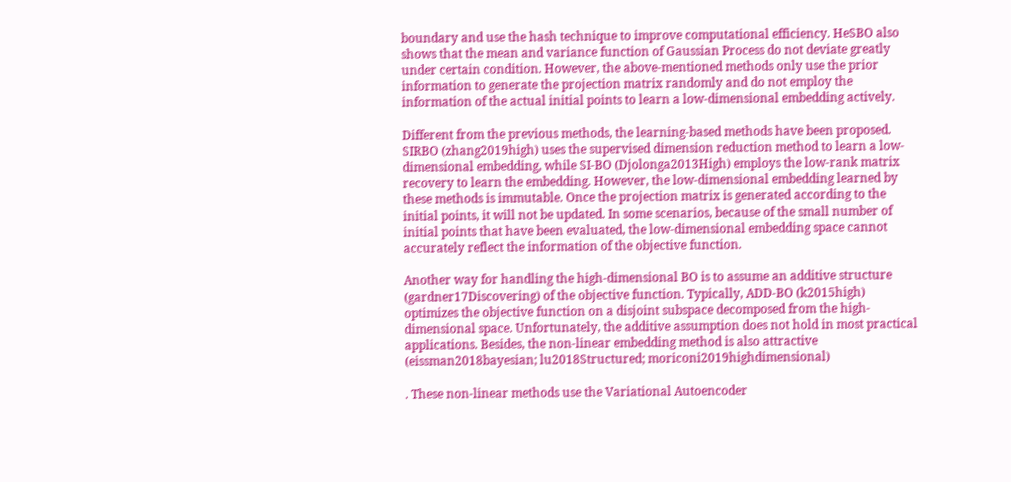boundary and use the hash technique to improve computational efficiency. HeSBO also shows that the mean and variance function of Gaussian Process do not deviate greatly under certain condition. However, the above-mentioned methods only use the prior information to generate the projection matrix randomly and do not employ the information of the actual initial points to learn a low-dimensional embedding actively.

Different from the previous methods, the learning-based methods have been proposed. SIRBO (zhang2019high) uses the supervised dimension reduction method to learn a low-dimensional embedding, while SI-BO (Djolonga2013High) employs the low-rank matrix recovery to learn the embedding. However, the low-dimensional embedding learned by these methods is immutable. Once the projection matrix is generated according to the initial points, it will not be updated. In some scenarios, because of the small number of initial points that have been evaluated, the low-dimensional embedding space cannot accurately reflect the information of the objective function.

Another way for handling the high-dimensional BO is to assume an additive structure (gardner17Discovering) of the objective function. Typically, ADD-BO (k2015high) optimizes the objective function on a disjoint subspace decomposed from the high-dimensional space. Unfortunately, the additive assumption does not hold in most practical applications. Besides, the non-linear embedding method is also attractive (eissman2018bayesian; lu2018Structured; moriconi2019highdimensional)

. These non-linear methods use the Variational Autoencoder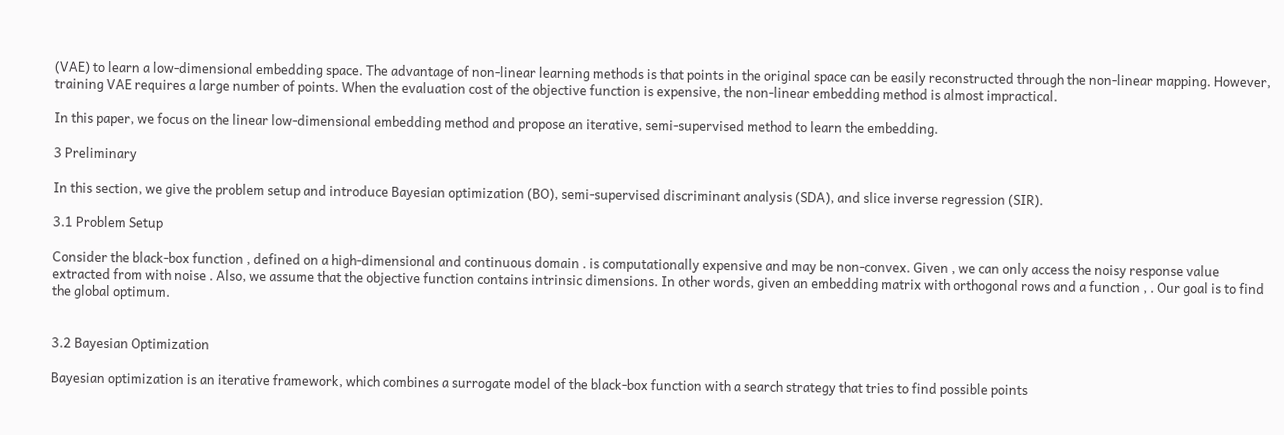(VAE) to learn a low-dimensional embedding space. The advantage of non-linear learning methods is that points in the original space can be easily reconstructed through the non-linear mapping. However, training VAE requires a large number of points. When the evaluation cost of the objective function is expensive, the non-linear embedding method is almost impractical.

In this paper, we focus on the linear low-dimensional embedding method and propose an iterative, semi-supervised method to learn the embedding.

3 Preliminary

In this section, we give the problem setup and introduce Bayesian optimization (BO), semi-supervised discriminant analysis (SDA), and slice inverse regression (SIR).

3.1 Problem Setup

Consider the black-box function , defined on a high-dimensional and continuous domain . is computationally expensive and may be non-convex. Given , we can only access the noisy response value extracted from with noise . Also, we assume that the objective function contains intrinsic dimensions. In other words, given an embedding matrix with orthogonal rows and a function , . Our goal is to find the global optimum.


3.2 Bayesian Optimization

Bayesian optimization is an iterative framework, which combines a surrogate model of the black-box function with a search strategy that tries to find possible points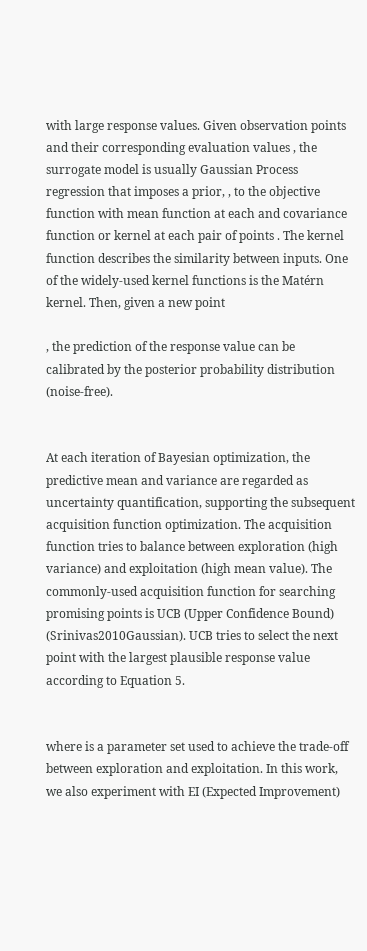with large response values. Given observation points and their corresponding evaluation values , the surrogate model is usually Gaussian Process regression that imposes a prior, , to the objective function with mean function at each and covariance function or kernel at each pair of points . The kernel function describes the similarity between inputs. One of the widely-used kernel functions is the Matérn kernel. Then, given a new point

, the prediction of the response value can be calibrated by the posterior probability distribution (noise-free).


At each iteration of Bayesian optimization, the predictive mean and variance are regarded as uncertainty quantification, supporting the subsequent acquisition function optimization. The acquisition function tries to balance between exploration (high variance) and exploitation (high mean value). The commonly-used acquisition function for searching promising points is UCB (Upper Confidence Bound) (Srinivas2010Gaussian). UCB tries to select the next point with the largest plausible response value according to Equation 5.


where is a parameter set used to achieve the trade-off between exploration and exploitation. In this work, we also experiment with EI (Expected Improvement)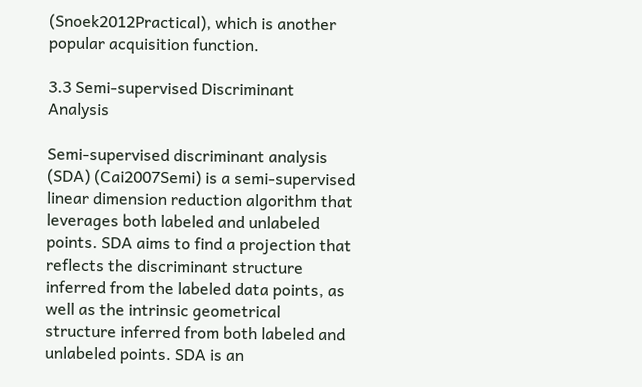(Snoek2012Practical), which is another popular acquisition function.

3.3 Semi-supervised Discriminant Analysis

Semi-supervised discriminant analysis (SDA) (Cai2007Semi) is a semi-supervised linear dimension reduction algorithm that leverages both labeled and unlabeled points. SDA aims to find a projection that reflects the discriminant structure inferred from the labeled data points, as well as the intrinsic geometrical structure inferred from both labeled and unlabeled points. SDA is an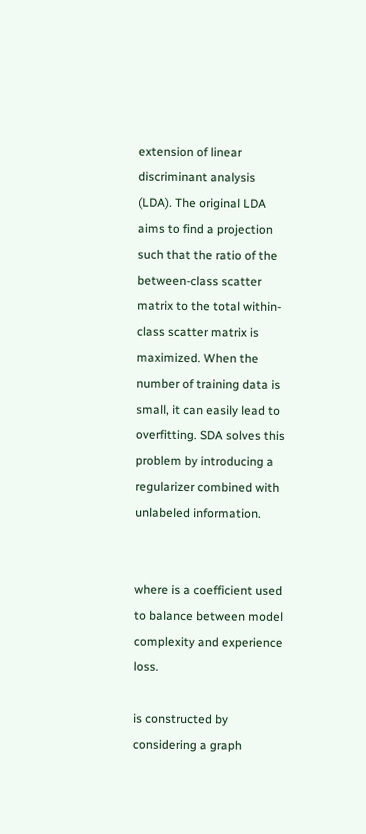extension of linear discriminant analysis (LDA). The original LDA aims to find a projection such that the ratio of the between-class scatter matrix to the total within-class scatter matrix is maximized. When the number of training data is small, it can easily lead to overfitting. SDA solves this problem by introducing a regularizer combined with unlabeled information.


where is a coefficient used to balance between model complexity and experience loss.

is constructed by considering a graph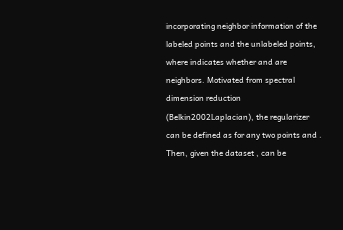incorporating neighbor information of the labeled points and the unlabeled points, where indicates whether and are neighbors. Motivated from spectral dimension reduction (Belkin2002Laplacian), the regularizer can be defined as for any two points and . Then, given the dataset , can be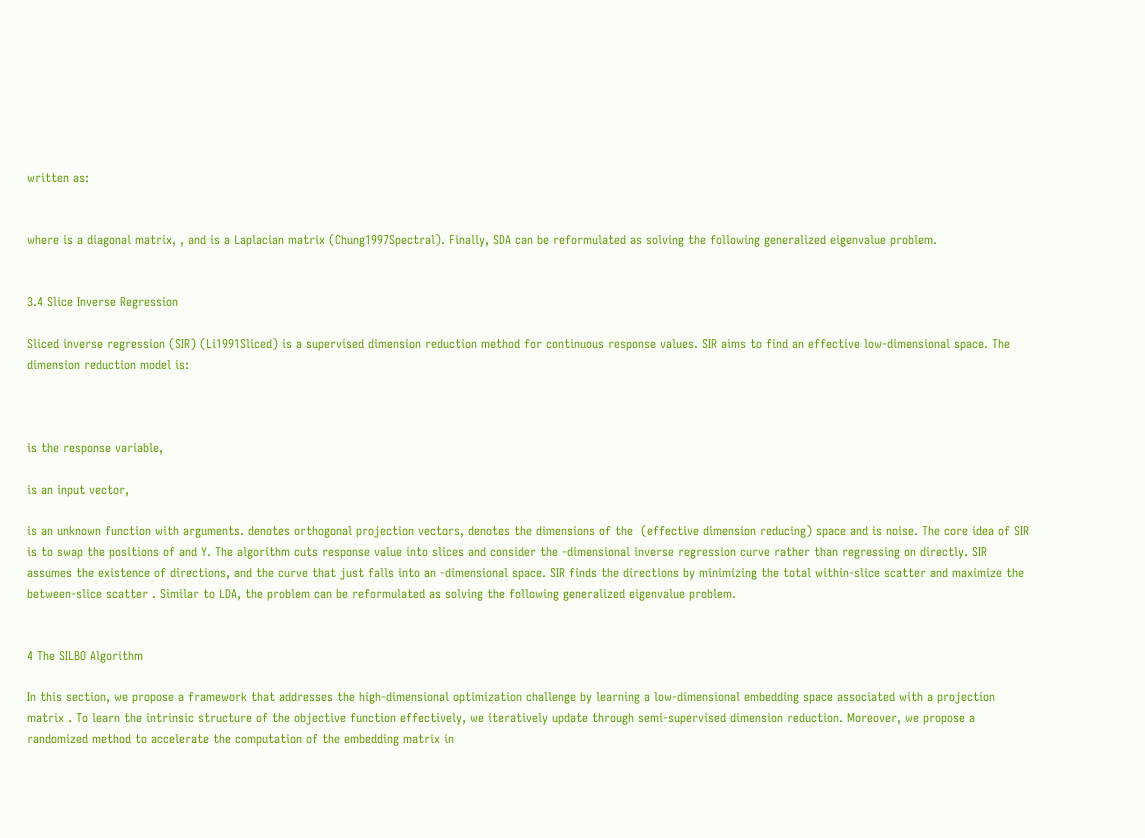written as:


where is a diagonal matrix, , and is a Laplacian matrix (Chung1997Spectral). Finally, SDA can be reformulated as solving the following generalized eigenvalue problem.


3.4 Slice Inverse Regression

Sliced inverse regression (SIR) (Li1991Sliced) is a supervised dimension reduction method for continuous response values. SIR aims to find an effective low-dimensional space. The dimension reduction model is:



is the response variable,

is an input vector,

is an unknown function with arguments. denotes orthogonal projection vectors, denotes the dimensions of the  (effective dimension reducing) space and is noise. The core idea of SIR is to swap the positions of and Y. The algorithm cuts response value into slices and consider the -dimensional inverse regression curve rather than regressing on directly. SIR assumes the existence of directions, and the curve that just falls into an -dimensional space. SIR finds the directions by minimizing the total within-slice scatter and maximize the between-slice scatter . Similar to LDA, the problem can be reformulated as solving the following generalized eigenvalue problem.


4 The SILBO Algorithm

In this section, we propose a framework that addresses the high-dimensional optimization challenge by learning a low-dimensional embedding space associated with a projection matrix . To learn the intrinsic structure of the objective function effectively, we iteratively update through semi-supervised dimension reduction. Moreover, we propose a randomized method to accelerate the computation of the embedding matrix in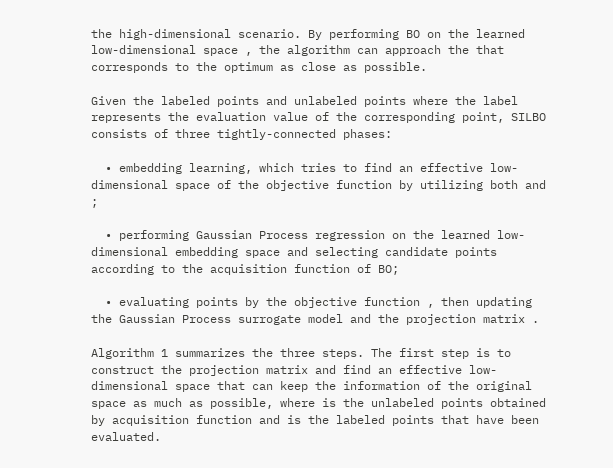the high-dimensional scenario. By performing BO on the learned low-dimensional space , the algorithm can approach the that corresponds to the optimum as close as possible.

Given the labeled points and unlabeled points where the label represents the evaluation value of the corresponding point, SILBO consists of three tightly-connected phases:

  • embedding learning, which tries to find an effective low-dimensional space of the objective function by utilizing both and ;

  • performing Gaussian Process regression on the learned low-dimensional embedding space and selecting candidate points according to the acquisition function of BO;

  • evaluating points by the objective function , then updating the Gaussian Process surrogate model and the projection matrix .

Algorithm 1 summarizes the three steps. The first step is to construct the projection matrix and find an effective low-dimensional space that can keep the information of the original space as much as possible, where is the unlabeled points obtained by acquisition function and is the labeled points that have been evaluated.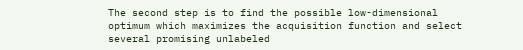The second step is to find the possible low-dimensional optimum which maximizes the acquisition function and select several promising unlabeled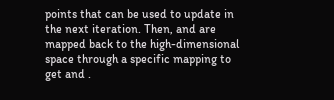points that can be used to update in the next iteration. Then, and are mapped back to the high-dimensional space through a specific mapping to get and .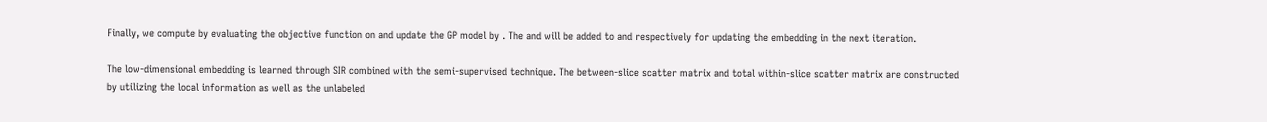Finally, we compute by evaluating the objective function on and update the GP model by . The and will be added to and respectively for updating the embedding in the next iteration.

The low-dimensional embedding is learned through SIR combined with the semi-supervised technique. The between-slice scatter matrix and total within-slice scatter matrix are constructed by utilizing the local information as well as the unlabeled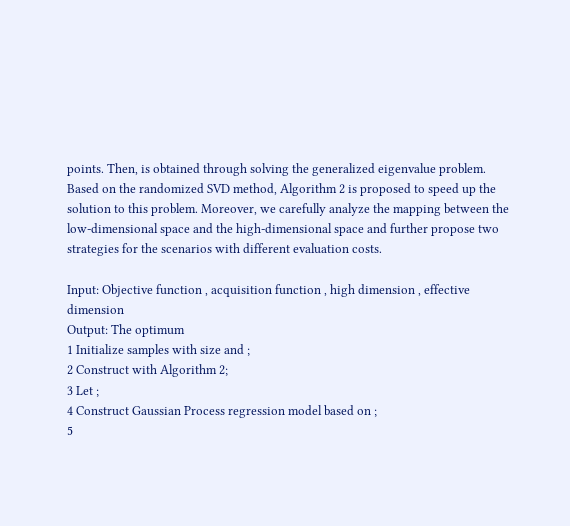points. Then, is obtained through solving the generalized eigenvalue problem. Based on the randomized SVD method, Algorithm 2 is proposed to speed up the solution to this problem. Moreover, we carefully analyze the mapping between the low-dimensional space and the high-dimensional space and further propose two strategies for the scenarios with different evaluation costs.

Input: Objective function , acquisition function , high dimension , effective dimension
Output: The optimum
1 Initialize samples with size and ;
2 Construct with Algorithm 2;
3 Let ;
4 Construct Gaussian Process regression model based on ;
5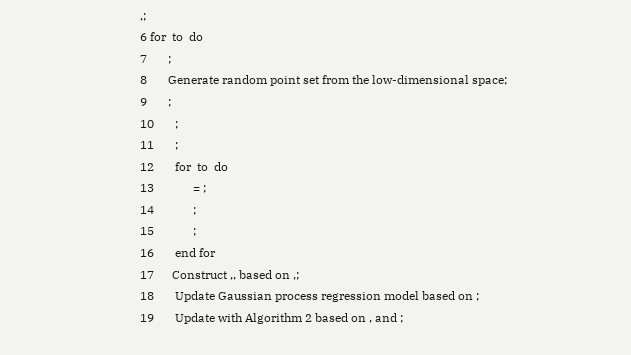,;
6 for  to  do
7       ;
8       Generate random point set from the low-dimensional space;
9       ;
10       ;
11       ;
12       for  to  do
13             = ;
14             ;
15             ;
16       end for
17      Construct ,, based on ,;
18       Update Gaussian process regression model based on ;
19       Update with Algorithm 2 based on , and ;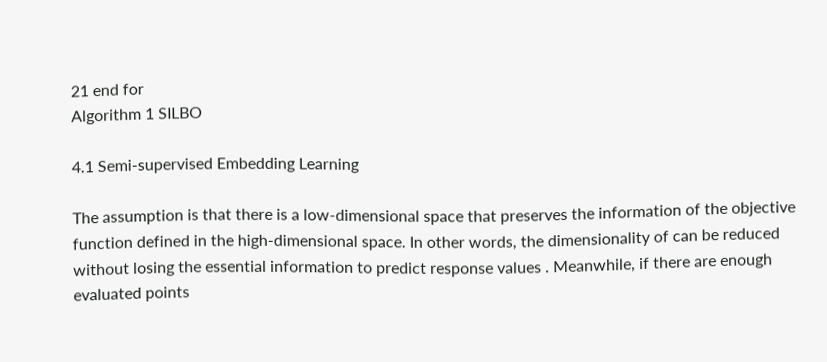21 end for
Algorithm 1 SILBO

4.1 Semi-supervised Embedding Learning

The assumption is that there is a low-dimensional space that preserves the information of the objective function defined in the high-dimensional space. In other words, the dimensionality of can be reduced without losing the essential information to predict response values . Meanwhile, if there are enough evaluated points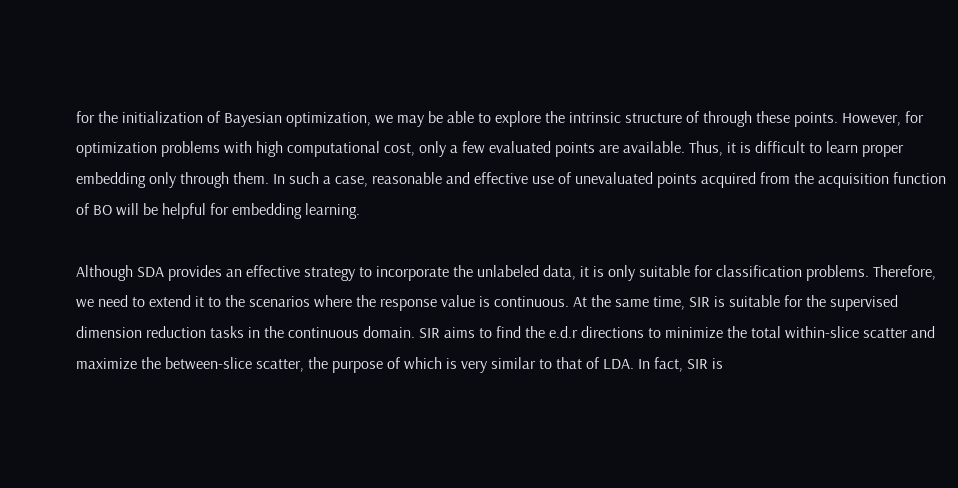for the initialization of Bayesian optimization, we may be able to explore the intrinsic structure of through these points. However, for optimization problems with high computational cost, only a few evaluated points are available. Thus, it is difficult to learn proper embedding only through them. In such a case, reasonable and effective use of unevaluated points acquired from the acquisition function of BO will be helpful for embedding learning.

Although SDA provides an effective strategy to incorporate the unlabeled data, it is only suitable for classification problems. Therefore, we need to extend it to the scenarios where the response value is continuous. At the same time, SIR is suitable for the supervised dimension reduction tasks in the continuous domain. SIR aims to find the e.d.r directions to minimize the total within-slice scatter and maximize the between-slice scatter, the purpose of which is very similar to that of LDA. In fact, SIR is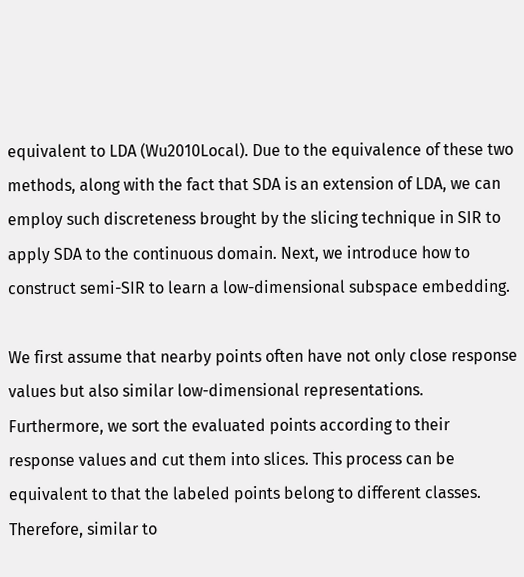equivalent to LDA (Wu2010Local). Due to the equivalence of these two methods, along with the fact that SDA is an extension of LDA, we can employ such discreteness brought by the slicing technique in SIR to apply SDA to the continuous domain. Next, we introduce how to construct semi-SIR to learn a low-dimensional subspace embedding.

We first assume that nearby points often have not only close response values but also similar low-dimensional representations. Furthermore, we sort the evaluated points according to their response values and cut them into slices. This process can be equivalent to that the labeled points belong to different classes. Therefore, similar to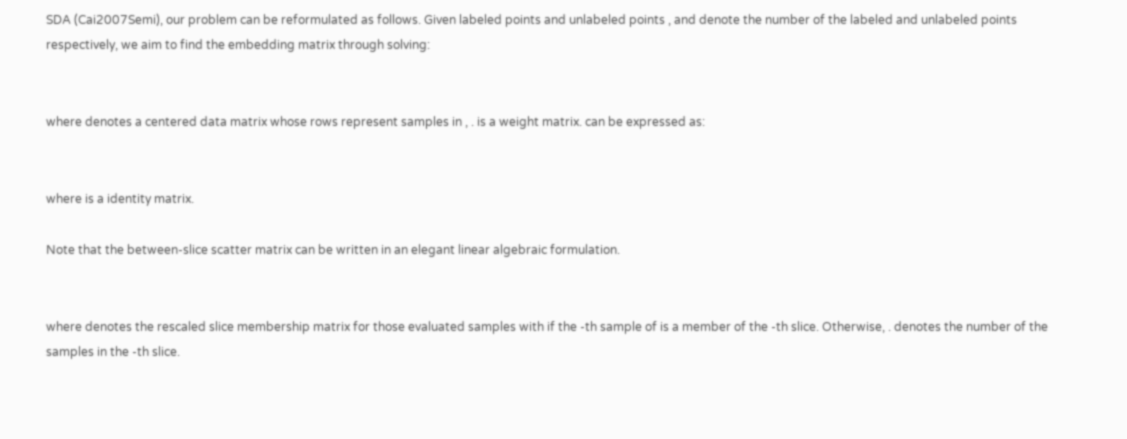SDA (Cai2007Semi), our problem can be reformulated as follows. Given labeled points and unlabeled points , and denote the number of the labeled and unlabeled points respectively, we aim to find the embedding matrix through solving:


where denotes a centered data matrix whose rows represent samples in , . is a weight matrix. can be expressed as:


where is a identity matrix.

Note that the between-slice scatter matrix can be written in an elegant linear algebraic formulation.


where denotes the rescaled slice membership matrix for those evaluated samples with if the -th sample of is a member of the -th slice. Otherwise, . denotes the number of the samples in the -th slice.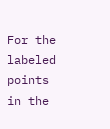For the labeled points in the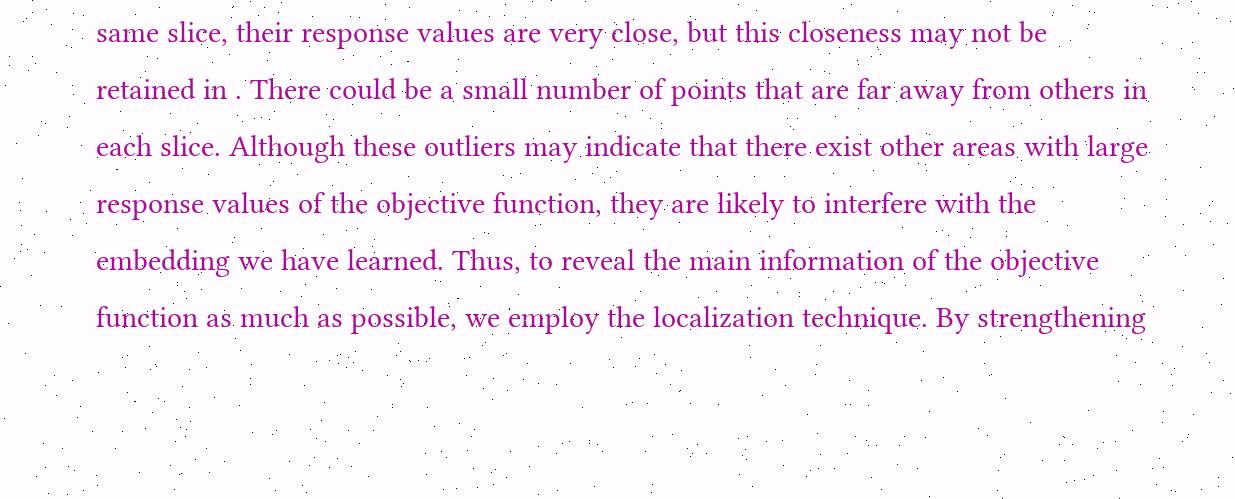same slice, their response values are very close, but this closeness may not be retained in . There could be a small number of points that are far away from others in each slice. Although these outliers may indicate that there exist other areas with large response values of the objective function, they are likely to interfere with the embedding we have learned. Thus, to reveal the main information of the objective function as much as possible, we employ the localization technique. By strengthening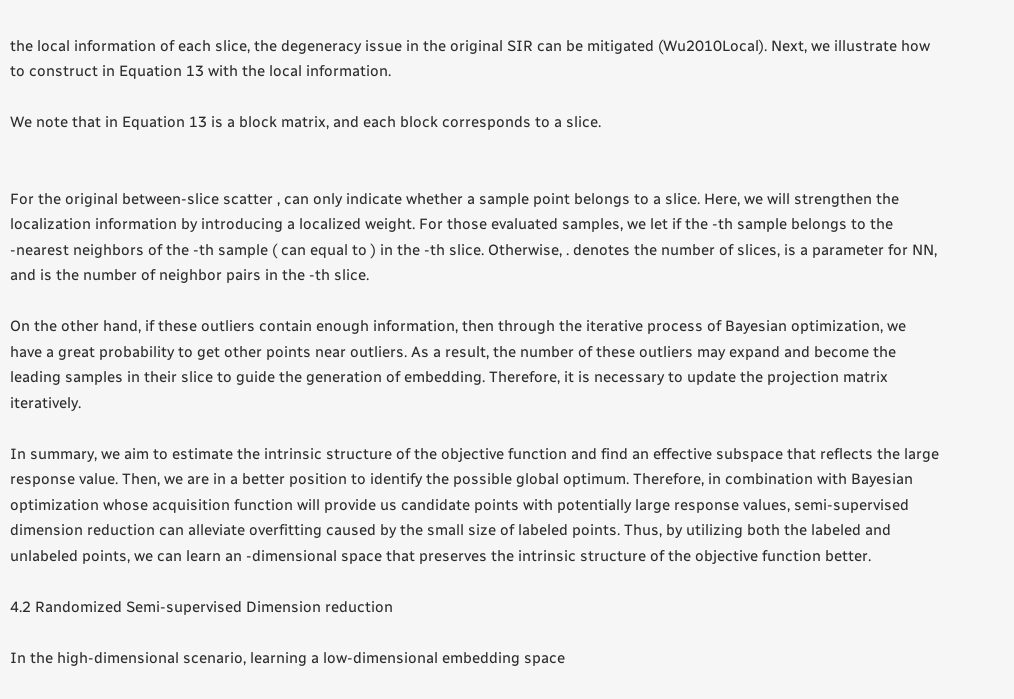the local information of each slice, the degeneracy issue in the original SIR can be mitigated (Wu2010Local). Next, we illustrate how to construct in Equation 13 with the local information.

We note that in Equation 13 is a block matrix, and each block corresponds to a slice.


For the original between-slice scatter , can only indicate whether a sample point belongs to a slice. Here, we will strengthen the localization information by introducing a localized weight. For those evaluated samples, we let if the -th sample belongs to the -nearest neighbors of the -th sample ( can equal to ) in the -th slice. Otherwise, . denotes the number of slices, is a parameter for NN, and is the number of neighbor pairs in the -th slice.

On the other hand, if these outliers contain enough information, then through the iterative process of Bayesian optimization, we have a great probability to get other points near outliers. As a result, the number of these outliers may expand and become the leading samples in their slice to guide the generation of embedding. Therefore, it is necessary to update the projection matrix iteratively.

In summary, we aim to estimate the intrinsic structure of the objective function and find an effective subspace that reflects the large response value. Then, we are in a better position to identify the possible global optimum. Therefore, in combination with Bayesian optimization whose acquisition function will provide us candidate points with potentially large response values, semi-supervised dimension reduction can alleviate overfitting caused by the small size of labeled points. Thus, by utilizing both the labeled and unlabeled points, we can learn an -dimensional space that preserves the intrinsic structure of the objective function better.

4.2 Randomized Semi-supervised Dimension reduction

In the high-dimensional scenario, learning a low-dimensional embedding space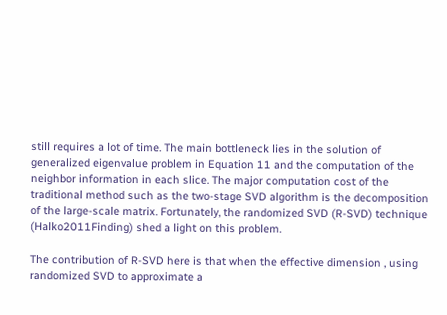still requires a lot of time. The main bottleneck lies in the solution of generalized eigenvalue problem in Equation 11 and the computation of the neighbor information in each slice. The major computation cost of the traditional method such as the two-stage SVD algorithm is the decomposition of the large-scale matrix. Fortunately, the randomized SVD (R-SVD) technique (Halko2011Finding) shed a light on this problem.

The contribution of R-SVD here is that when the effective dimension , using randomized SVD to approximate a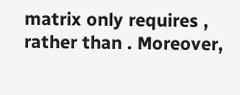matrix only requires , rather than . Moreover,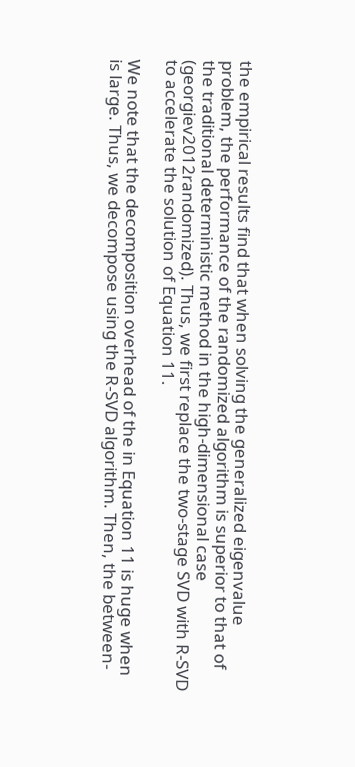the empirical results find that when solving the generalized eigenvalue problem, the performance of the randomized algorithm is superior to that of the traditional deterministic method in the high-dimensional case (georgiev2012randomized). Thus, we first replace the two-stage SVD with R-SVD to accelerate the solution of Equation 11.

We note that the decomposition overhead of the in Equation 11 is huge when is large. Thus, we decompose using the R-SVD algorithm. Then, the between-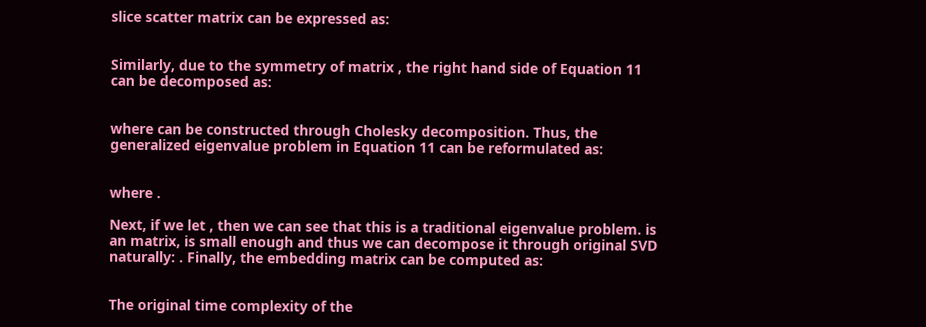slice scatter matrix can be expressed as:


Similarly, due to the symmetry of matrix , the right hand side of Equation 11 can be decomposed as:


where can be constructed through Cholesky decomposition. Thus, the generalized eigenvalue problem in Equation 11 can be reformulated as:


where .

Next, if we let , then we can see that this is a traditional eigenvalue problem. is an matrix, is small enough and thus we can decompose it through original SVD naturally: . Finally, the embedding matrix can be computed as:


The original time complexity of the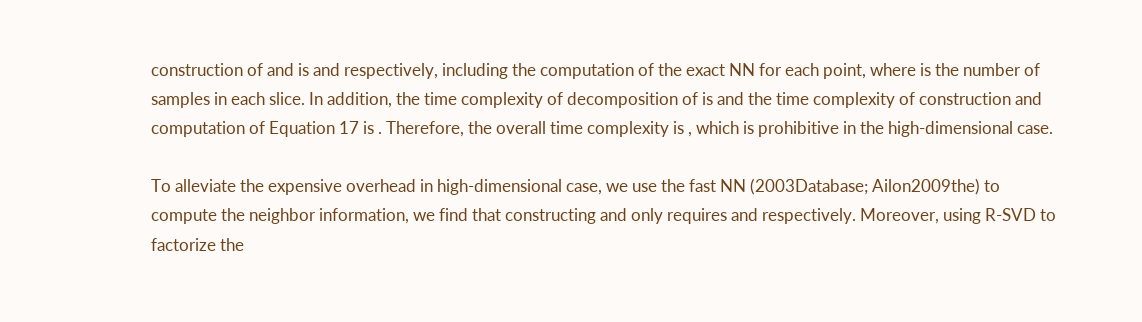construction of and is and respectively, including the computation of the exact NN for each point, where is the number of samples in each slice. In addition, the time complexity of decomposition of is and the time complexity of construction and computation of Equation 17 is . Therefore, the overall time complexity is , which is prohibitive in the high-dimensional case.

To alleviate the expensive overhead in high-dimensional case, we use the fast NN (2003Database; Ailon2009the) to compute the neighbor information, we find that constructing and only requires and respectively. Moreover, using R-SVD to factorize the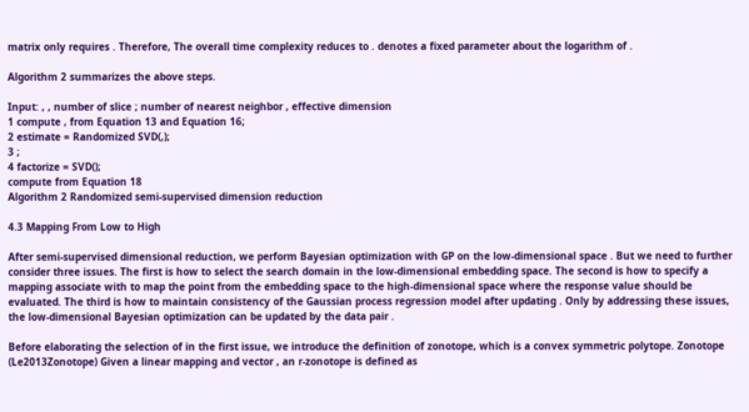matrix only requires . Therefore, The overall time complexity reduces to . denotes a fixed parameter about the logarithm of .

Algorithm 2 summarizes the above steps.

Input: , , number of slice ; number of nearest neighbor , effective dimension
1 compute , from Equation 13 and Equation 16;
2 estimate = Randomized SVD(,);
3 ;
4 factorize = SVD();
compute from Equation 18
Algorithm 2 Randomized semi-supervised dimension reduction

4.3 Mapping From Low to High

After semi-supervised dimensional reduction, we perform Bayesian optimization with GP on the low-dimensional space . But we need to further consider three issues. The first is how to select the search domain in the low-dimensional embedding space. The second is how to specify a mapping associate with to map the point from the embedding space to the high-dimensional space where the response value should be evaluated. The third is how to maintain consistency of the Gaussian process regression model after updating . Only by addressing these issues, the low-dimensional Bayesian optimization can be updated by the data pair .

Before elaborating the selection of in the first issue, we introduce the definition of zonotope, which is a convex symmetric polytope. Zonotope (Le2013Zonotope) Given a linear mapping and vector , an r-zonotope is defined as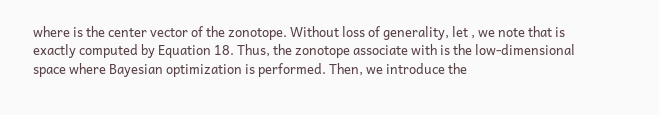where is the center vector of the zonotope. Without loss of generality, let , we note that is exactly computed by Equation 18. Thus, the zonotope associate with is the low-dimensional space where Bayesian optimization is performed. Then, we introduce the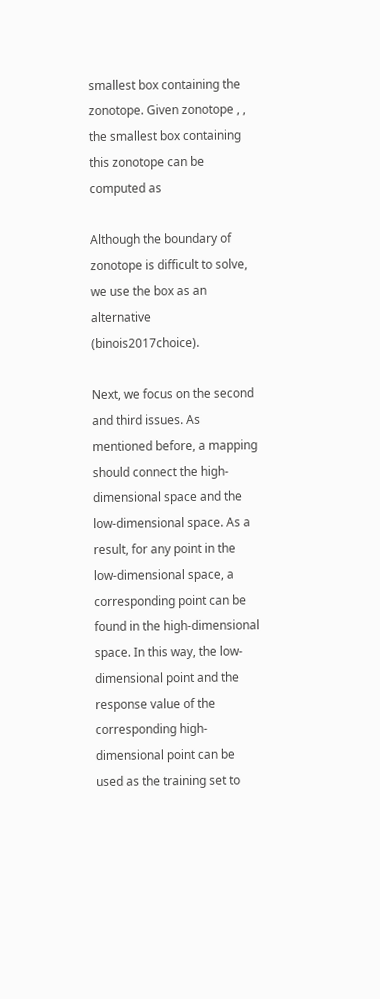smallest box containing the zonotope. Given zonotope , , the smallest box containing this zonotope can be computed as

Although the boundary of zonotope is difficult to solve, we use the box as an alternative (binois2017choice).

Next, we focus on the second and third issues. As mentioned before, a mapping should connect the high-dimensional space and the low-dimensional space. As a result, for any point in the low-dimensional space, a corresponding point can be found in the high-dimensional space. In this way, the low-dimensional point and the response value of the corresponding high-dimensional point can be used as the training set to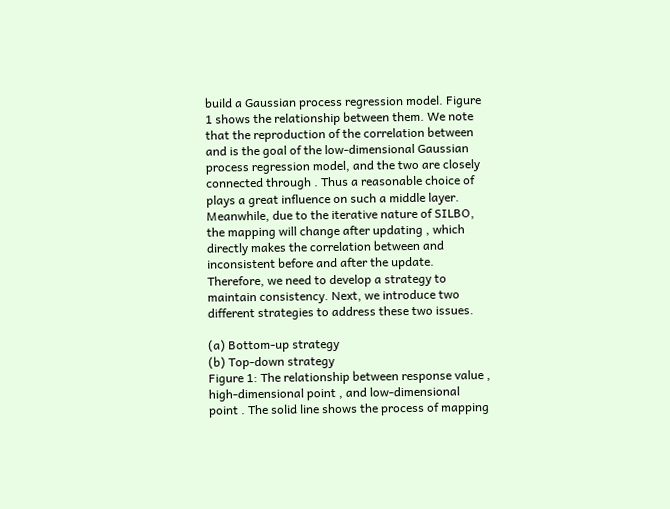build a Gaussian process regression model. Figure 1 shows the relationship between them. We note that the reproduction of the correlation between and is the goal of the low-dimensional Gaussian process regression model, and the two are closely connected through . Thus a reasonable choice of plays a great influence on such a middle layer. Meanwhile, due to the iterative nature of SILBO, the mapping will change after updating , which directly makes the correlation between and inconsistent before and after the update. Therefore, we need to develop a strategy to maintain consistency. Next, we introduce two different strategies to address these two issues.

(a) Bottom-up strategy
(b) Top-down strategy
Figure 1: The relationship between response value , high-dimensional point , and low-dimensional point . The solid line shows the process of mapping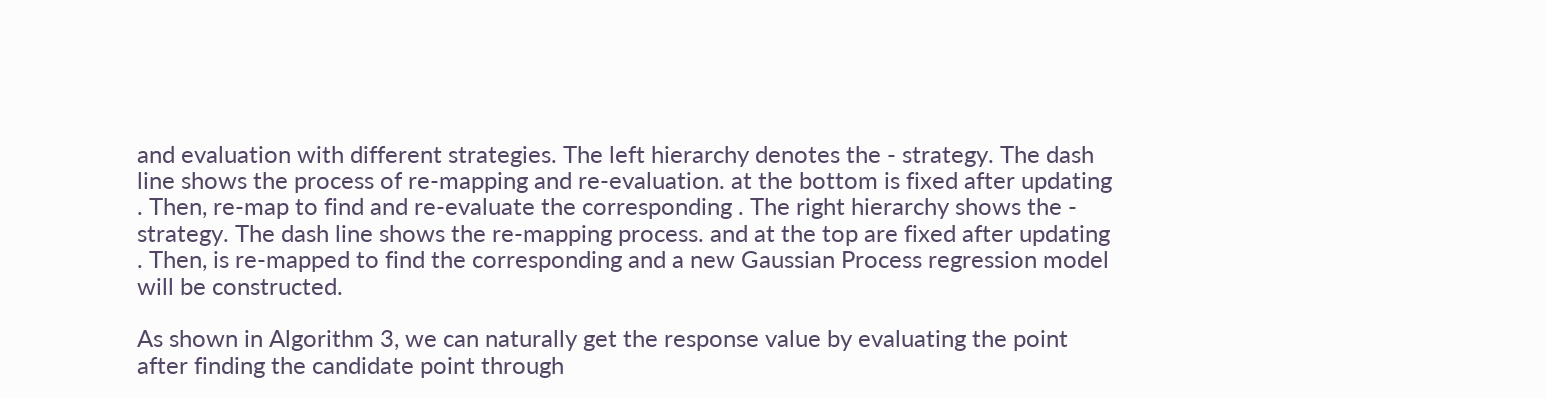and evaluation with different strategies. The left hierarchy denotes the - strategy. The dash line shows the process of re-mapping and re-evaluation. at the bottom is fixed after updating . Then, re-map to find and re-evaluate the corresponding . The right hierarchy shows the - strategy. The dash line shows the re-mapping process. and at the top are fixed after updating . Then, is re-mapped to find the corresponding and a new Gaussian Process regression model will be constructed.

As shown in Algorithm 3, we can naturally get the response value by evaluating the point after finding the candidate point through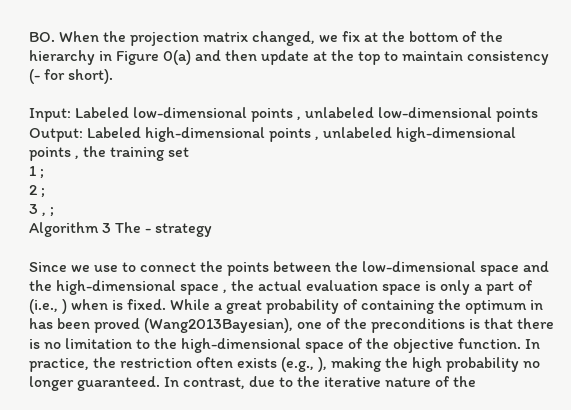BO. When the projection matrix changed, we fix at the bottom of the hierarchy in Figure 0(a) and then update at the top to maintain consistency (- for short).

Input: Labeled low-dimensional points , unlabeled low-dimensional points
Output: Labeled high-dimensional points , unlabeled high-dimensional points , the training set
1 ;
2 ;
3 , ;
Algorithm 3 The - strategy

Since we use to connect the points between the low-dimensional space and the high-dimensional space , the actual evaluation space is only a part of  (i.e., ) when is fixed. While a great probability of containing the optimum in has been proved (Wang2013Bayesian), one of the preconditions is that there is no limitation to the high-dimensional space of the objective function. In practice, the restriction often exists (e.g., ), making the high probability no longer guaranteed. In contrast, due to the iterative nature of the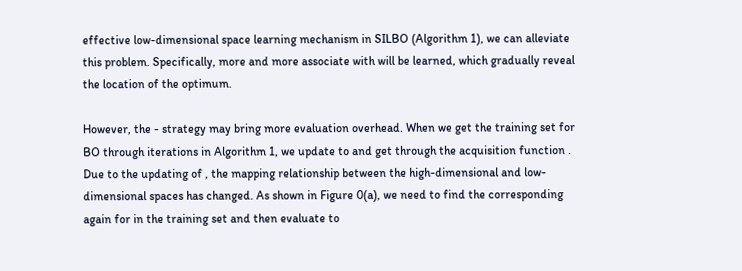effective low-dimensional space learning mechanism in SILBO (Algorithm 1), we can alleviate this problem. Specifically, more and more associate with will be learned, which gradually reveal the location of the optimum.

However, the - strategy may bring more evaluation overhead. When we get the training set for BO through iterations in Algorithm 1, we update to and get through the acquisition function . Due to the updating of , the mapping relationship between the high-dimensional and low-dimensional spaces has changed. As shown in Figure 0(a), we need to find the corresponding again for in the training set and then evaluate to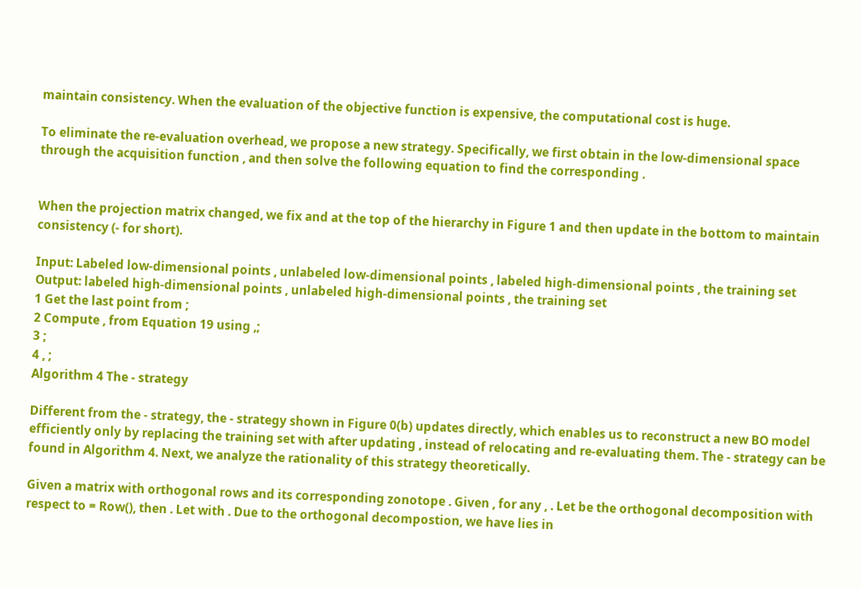maintain consistency. When the evaluation of the objective function is expensive, the computational cost is huge.

To eliminate the re-evaluation overhead, we propose a new strategy. Specifically, we first obtain in the low-dimensional space through the acquisition function , and then solve the following equation to find the corresponding .


When the projection matrix changed, we fix and at the top of the hierarchy in Figure 1 and then update in the bottom to maintain consistency (- for short).

Input: Labeled low-dimensional points , unlabeled low-dimensional points , labeled high-dimensional points , the training set
Output: labeled high-dimensional points , unlabeled high-dimensional points , the training set
1 Get the last point from ;
2 Compute , from Equation 19 using ,;
3 ;
4 , ;
Algorithm 4 The - strategy

Different from the - strategy, the - strategy shown in Figure 0(b) updates directly, which enables us to reconstruct a new BO model efficiently only by replacing the training set with after updating , instead of relocating and re-evaluating them. The - strategy can be found in Algorithm 4. Next, we analyze the rationality of this strategy theoretically.

Given a matrix with orthogonal rows and its corresponding zonotope . Given , for any , . Let be the orthogonal decomposition with respect to = Row(), then . Let with . Due to the orthogonal decompostion, we have lies in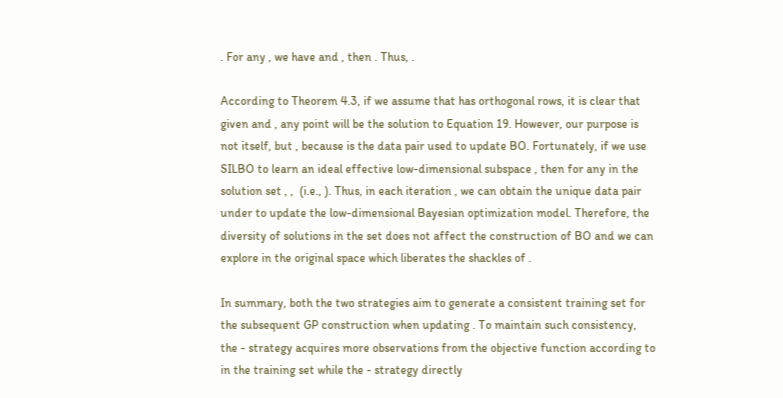. For any , we have and , then . Thus, .

According to Theorem 4.3, if we assume that has orthogonal rows, it is clear that given and , any point will be the solution to Equation 19. However, our purpose is not itself, but , because is the data pair used to update BO. Fortunately, if we use SILBO to learn an ideal effective low-dimensional subspace , then for any in the solution set , ,  (i.e., ). Thus, in each iteration , we can obtain the unique data pair under to update the low-dimensional Bayesian optimization model. Therefore, the diversity of solutions in the set does not affect the construction of BO and we can explore in the original space which liberates the shackles of .

In summary, both the two strategies aim to generate a consistent training set for the subsequent GP construction when updating . To maintain such consistency, the - strategy acquires more observations from the objective function according to in the training set while the - strategy directly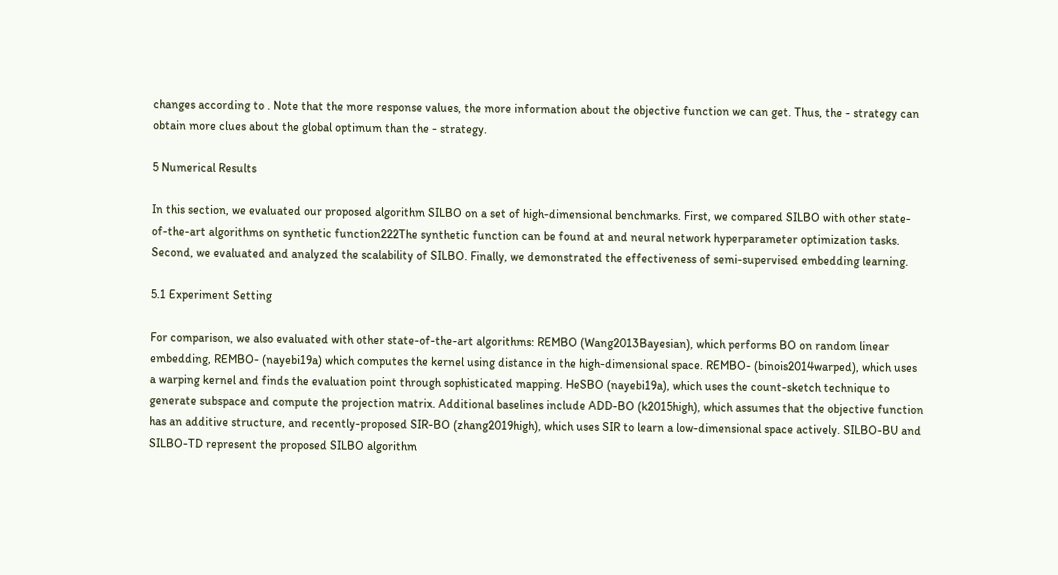changes according to . Note that the more response values, the more information about the objective function we can get. Thus, the - strategy can obtain more clues about the global optimum than the - strategy.

5 Numerical Results

In this section, we evaluated our proposed algorithm SILBO on a set of high-dimensional benchmarks. First, we compared SILBO with other state-of-the-art algorithms on synthetic function222The synthetic function can be found at and neural network hyperparameter optimization tasks. Second, we evaluated and analyzed the scalability of SILBO. Finally, we demonstrated the effectiveness of semi-supervised embedding learning.

5.1 Experiment Setting

For comparison, we also evaluated with other state-of-the-art algorithms: REMBO (Wang2013Bayesian), which performs BO on random linear embedding, REMBO- (nayebi19a) which computes the kernel using distance in the high-dimensional space. REMBO- (binois2014warped), which uses a warping kernel and finds the evaluation point through sophisticated mapping. HeSBO (nayebi19a), which uses the count-sketch technique to generate subspace and compute the projection matrix. Additional baselines include ADD-BO (k2015high), which assumes that the objective function has an additive structure, and recently-proposed SIR-BO (zhang2019high), which uses SIR to learn a low-dimensional space actively. SILBO-BU and SILBO-TD represent the proposed SILBO algorithm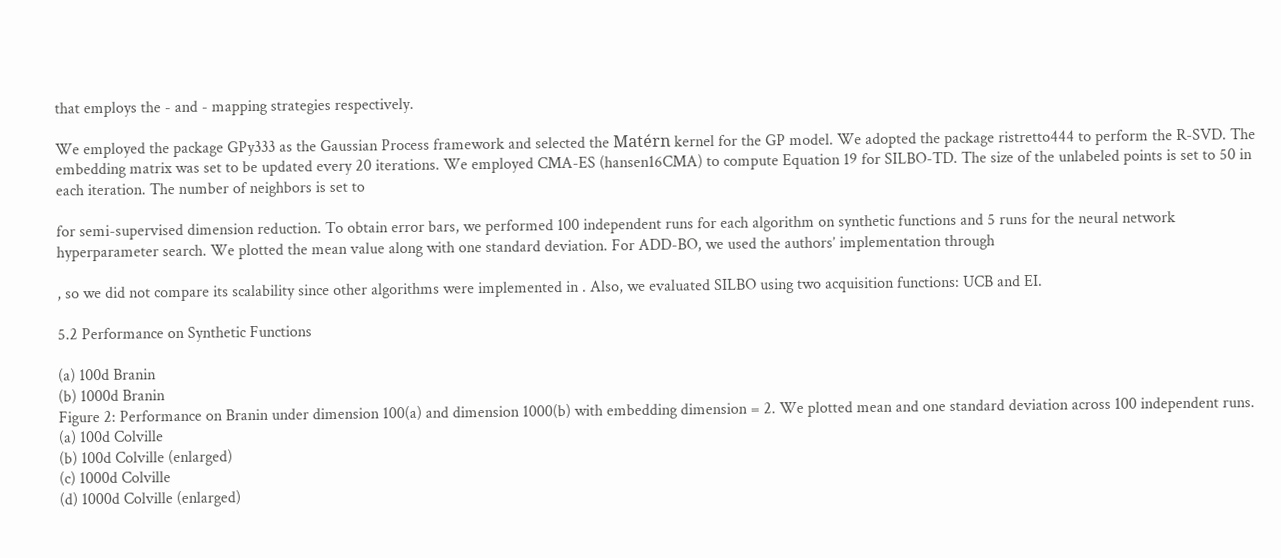that employs the - and - mapping strategies respectively.

We employed the package GPy333 as the Gaussian Process framework and selected the Matérn kernel for the GP model. We adopted the package ristretto444 to perform the R-SVD. The embedding matrix was set to be updated every 20 iterations. We employed CMA-ES (hansen16CMA) to compute Equation 19 for SILBO-TD. The size of the unlabeled points is set to 50 in each iteration. The number of neighbors is set to

for semi-supervised dimension reduction. To obtain error bars, we performed 100 independent runs for each algorithm on synthetic functions and 5 runs for the neural network hyperparameter search. We plotted the mean value along with one standard deviation. For ADD-BO, we used the authors’ implementation through

, so we did not compare its scalability since other algorithms were implemented in . Also, we evaluated SILBO using two acquisition functions: UCB and EI.

5.2 Performance on Synthetic Functions

(a) 100d Branin
(b) 1000d Branin
Figure 2: Performance on Branin under dimension 100(a) and dimension 1000(b) with embedding dimension = 2. We plotted mean and one standard deviation across 100 independent runs.
(a) 100d Colville
(b) 100d Colville (enlarged)
(c) 1000d Colville
(d) 1000d Colville (enlarged)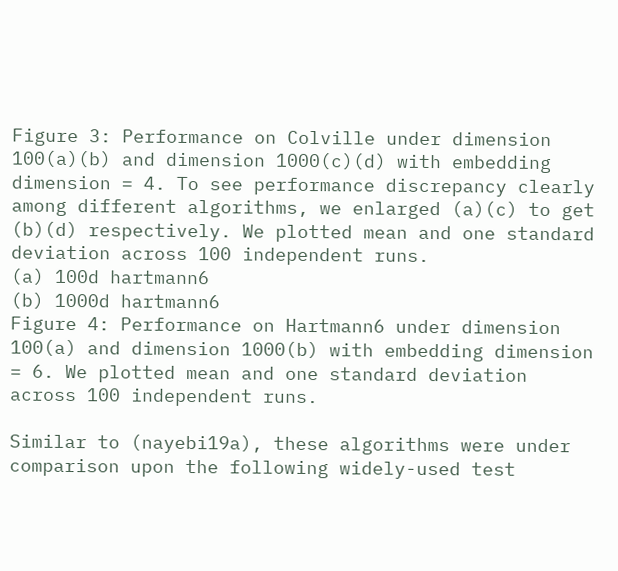Figure 3: Performance on Colville under dimension 100(a)(b) and dimension 1000(c)(d) with embedding dimension = 4. To see performance discrepancy clearly among different algorithms, we enlarged (a)(c) to get (b)(d) respectively. We plotted mean and one standard deviation across 100 independent runs.
(a) 100d hartmann6
(b) 1000d hartmann6
Figure 4: Performance on Hartmann6 under dimension 100(a) and dimension 1000(b) with embedding dimension = 6. We plotted mean and one standard deviation across 100 independent runs.

Similar to (nayebi19a), these algorithms were under comparison upon the following widely-used test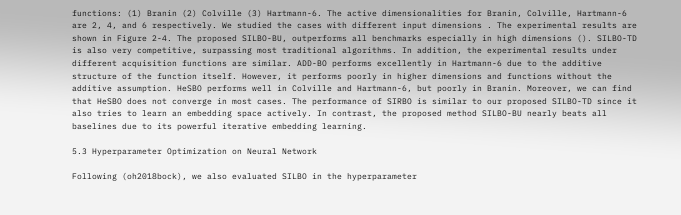functions: (1) Branin (2) Colville (3) Hartmann-6. The active dimensionalities for Branin, Colville, Hartmann-6 are 2, 4, and 6 respectively. We studied the cases with different input dimensions . The experimental results are shown in Figure 2-4. The proposed SILBO-BU, outperforms all benchmarks especially in high dimensions (). SILBO-TD is also very competitive, surpassing most traditional algorithms. In addition, the experimental results under different acquisition functions are similar. ADD-BO performs excellently in Hartmann-6 due to the additive structure of the function itself. However, it performs poorly in higher dimensions and functions without the additive assumption. HeSBO performs well in Colville and Hartmann-6, but poorly in Branin. Moreover, we can find that HeSBO does not converge in most cases. The performance of SIRBO is similar to our proposed SILBO-TD since it also tries to learn an embedding space actively. In contrast, the proposed method SILBO-BU nearly beats all baselines due to its powerful iterative embedding learning.

5.3 Hyperparameter Optimization on Neural Network

Following (oh2018bock), we also evaluated SILBO in the hyperparameter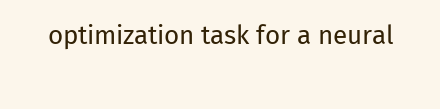optimization task for a neural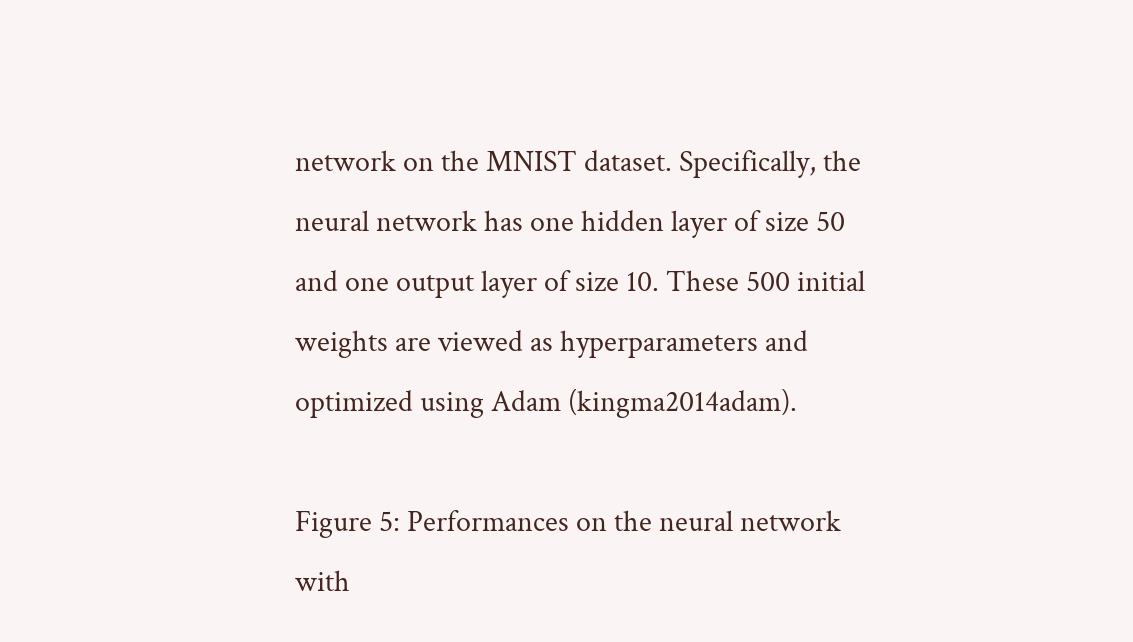network on the MNIST dataset. Specifically, the neural network has one hidden layer of size 50 and one output layer of size 10. These 500 initial weights are viewed as hyperparameters and optimized using Adam (kingma2014adam).

Figure 5: Performances on the neural network with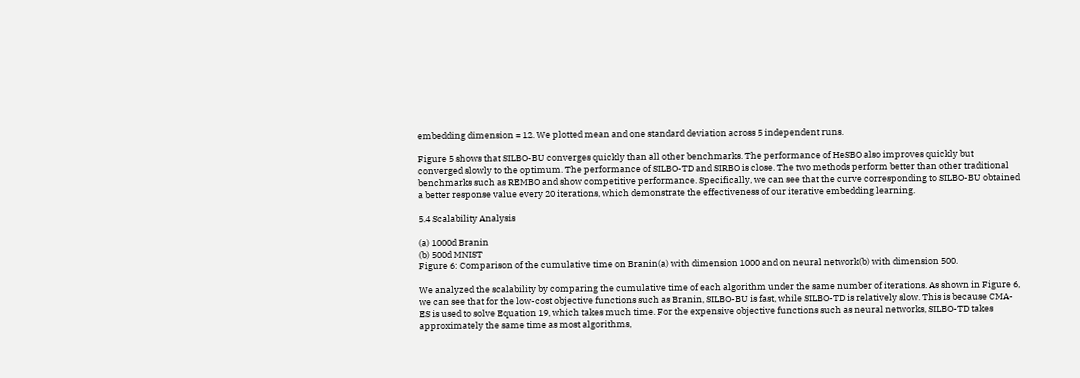embedding dimension = 12. We plotted mean and one standard deviation across 5 independent runs.

Figure 5 shows that SILBO-BU converges quickly than all other benchmarks. The performance of HeSBO also improves quickly but converged slowly to the optimum. The performance of SILBO-TD and SIRBO is close. The two methods perform better than other traditional benchmarks such as REMBO and show competitive performance. Specifically, we can see that the curve corresponding to SILBO-BU obtained a better response value every 20 iterations, which demonstrate the effectiveness of our iterative embedding learning.

5.4 Scalability Analysis

(a) 1000d Branin
(b) 500d MNIST
Figure 6: Comparison of the cumulative time on Branin(a) with dimension 1000 and on neural network(b) with dimension 500.

We analyzed the scalability by comparing the cumulative time of each algorithm under the same number of iterations. As shown in Figure 6, we can see that for the low-cost objective functions such as Branin, SILBO-BU is fast, while SILBO-TD is relatively slow. This is because CMA-ES is used to solve Equation 19, which takes much time. For the expensive objective functions such as neural networks, SILBO-TD takes approximately the same time as most algorithms,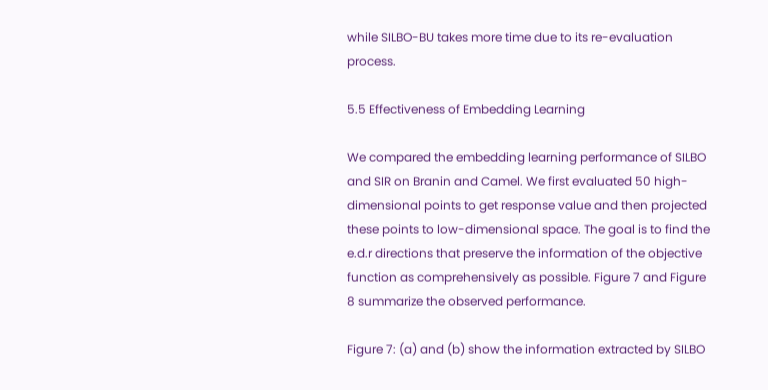while SILBO-BU takes more time due to its re-evaluation process.

5.5 Effectiveness of Embedding Learning

We compared the embedding learning performance of SILBO and SIR on Branin and Camel. We first evaluated 50 high-dimensional points to get response value and then projected these points to low-dimensional space. The goal is to find the e.d.r directions that preserve the information of the objective function as comprehensively as possible. Figure 7 and Figure 8 summarize the observed performance.

Figure 7: (a) and (b) show the information extracted by SILBO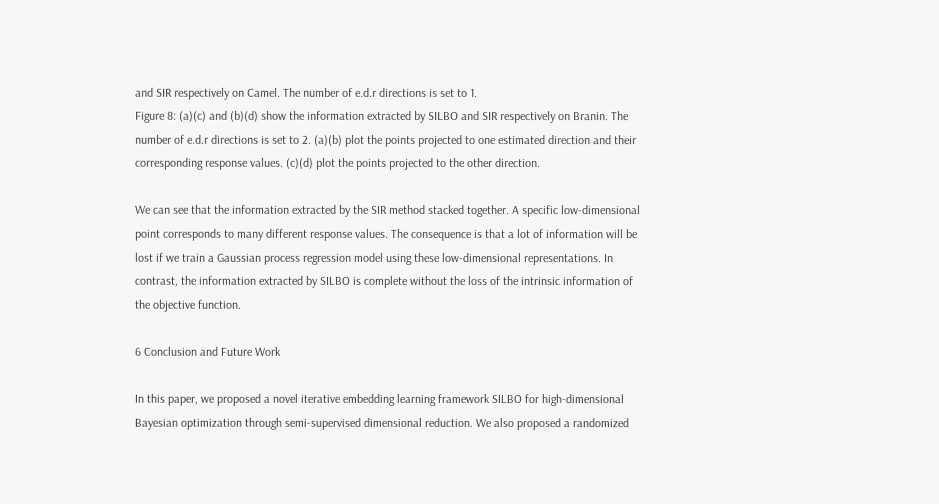and SIR respectively on Camel. The number of e.d.r directions is set to 1.
Figure 8: (a)(c) and (b)(d) show the information extracted by SILBO and SIR respectively on Branin. The number of e.d.r directions is set to 2. (a)(b) plot the points projected to one estimated direction and their corresponding response values. (c)(d) plot the points projected to the other direction.

We can see that the information extracted by the SIR method stacked together. A specific low-dimensional point corresponds to many different response values. The consequence is that a lot of information will be lost if we train a Gaussian process regression model using these low-dimensional representations. In contrast, the information extracted by SILBO is complete without the loss of the intrinsic information of the objective function.

6 Conclusion and Future Work

In this paper, we proposed a novel iterative embedding learning framework SILBO for high-dimensional Bayesian optimization through semi-supervised dimensional reduction. We also proposed a randomized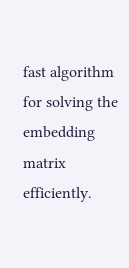fast algorithm for solving the embedding matrix efficiently.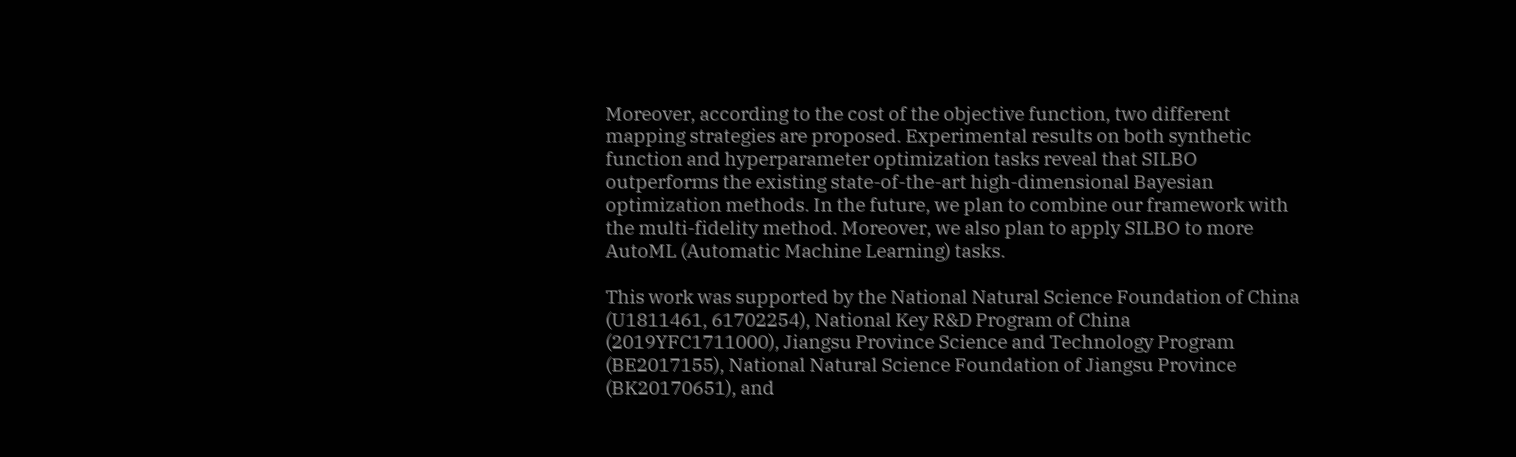Moreover, according to the cost of the objective function, two different mapping strategies are proposed. Experimental results on both synthetic function and hyperparameter optimization tasks reveal that SILBO outperforms the existing state-of-the-art high-dimensional Bayesian optimization methods. In the future, we plan to combine our framework with the multi-fidelity method. Moreover, we also plan to apply SILBO to more AutoML (Automatic Machine Learning) tasks.

This work was supported by the National Natural Science Foundation of China
(U1811461, 61702254), National Key R&D Program of China (2019YFC1711000), Jiangsu Province Science and Technology Program (BE2017155), National Natural Science Foundation of Jiangsu Province (BK20170651), and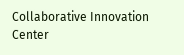Collaborative Innovation Center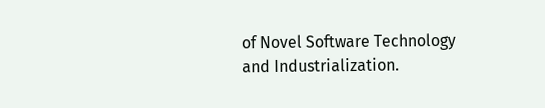of Novel Software Technology and Industrialization.